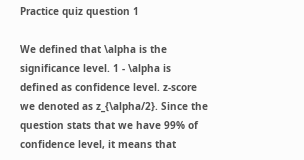Practice quiz question 1

We defined that \alpha is the significance level. 1 - \alpha is defined as confidence level. z-score we denoted as z_{\alpha/2}. Since the question stats that we have 99% of confidence level, it means that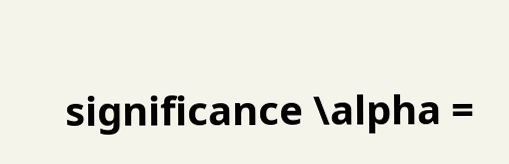significance \alpha =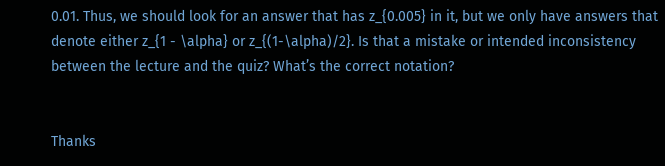0.01. Thus, we should look for an answer that has z_{0.005} in it, but we only have answers that denote either z_{1 - \alpha} or z_{(1-\alpha)/2}. Is that a mistake or intended inconsistency between the lecture and the quiz? What’s the correct notation?


Thanks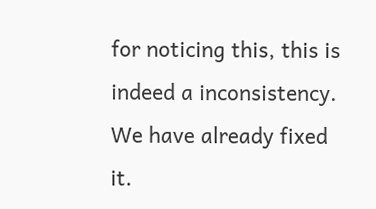for noticing this, this is indeed a inconsistency. We have already fixed it.